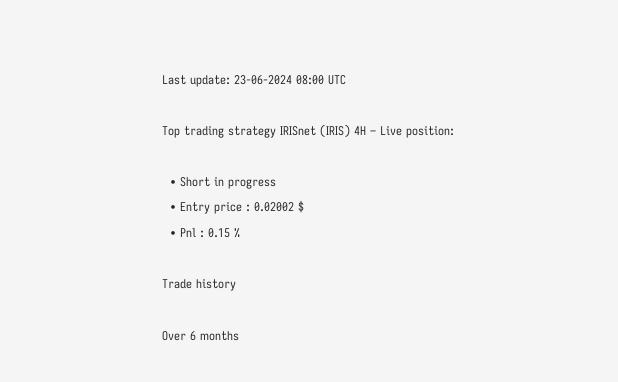Last update: 23-06-2024 08:00 UTC

Top trading strategy IRISnet (IRIS) 4H – Live position:

  • Short in progress
  • Entry price : 0.02002 $
  • Pnl : 0.15 %

Trade history

Over 6 months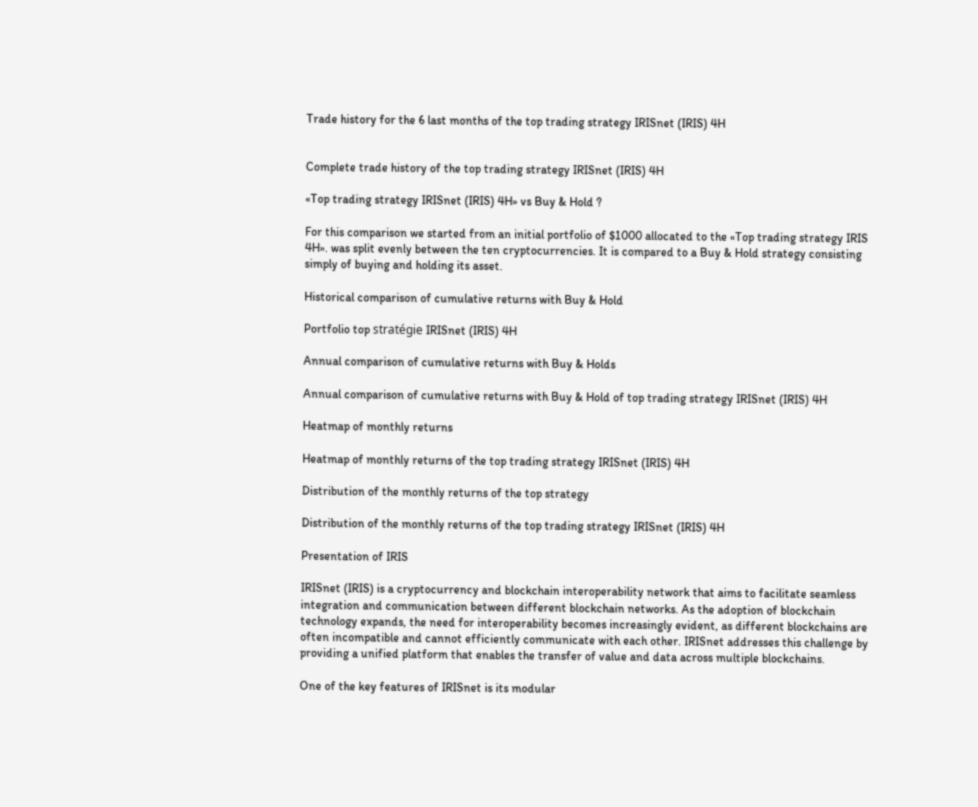Trade history for the 6 last months of the top trading strategy IRISnet (IRIS) 4H


Complete trade history of the top trading strategy IRISnet (IRIS) 4H

«Top trading strategy IRISnet (IRIS) 4H» vs Buy & Hold ?

For this comparison we started from an initial portfolio of $1000 allocated to the «Top trading strategy IRIS 4H». was split evenly between the ten cryptocurrencies. It is compared to a Buy & Hold strategy consisting simply of buying and holding its asset.

Historical comparison of cumulative returns with Buy & Hold

Portfolio top stratégie IRISnet (IRIS) 4H

Annual comparison of cumulative returns with Buy & Holds

Annual comparison of cumulative returns with Buy & Hold of top trading strategy IRISnet (IRIS) 4H

Heatmap of monthly returns

Heatmap of monthly returns of the top trading strategy IRISnet (IRIS) 4H

Distribution of the monthly returns of the top strategy

Distribution of the monthly returns of the top trading strategy IRISnet (IRIS) 4H

Presentation of IRIS

IRISnet (IRIS) is a cryptocurrency and blockchain interoperability network that aims to facilitate seamless integration and communication between different blockchain networks. As the adoption of blockchain technology expands, the need for interoperability becomes increasingly evident, as different blockchains are often incompatible and cannot efficiently communicate with each other. IRISnet addresses this challenge by providing a unified platform that enables the transfer of value and data across multiple blockchains.

One of the key features of IRISnet is its modular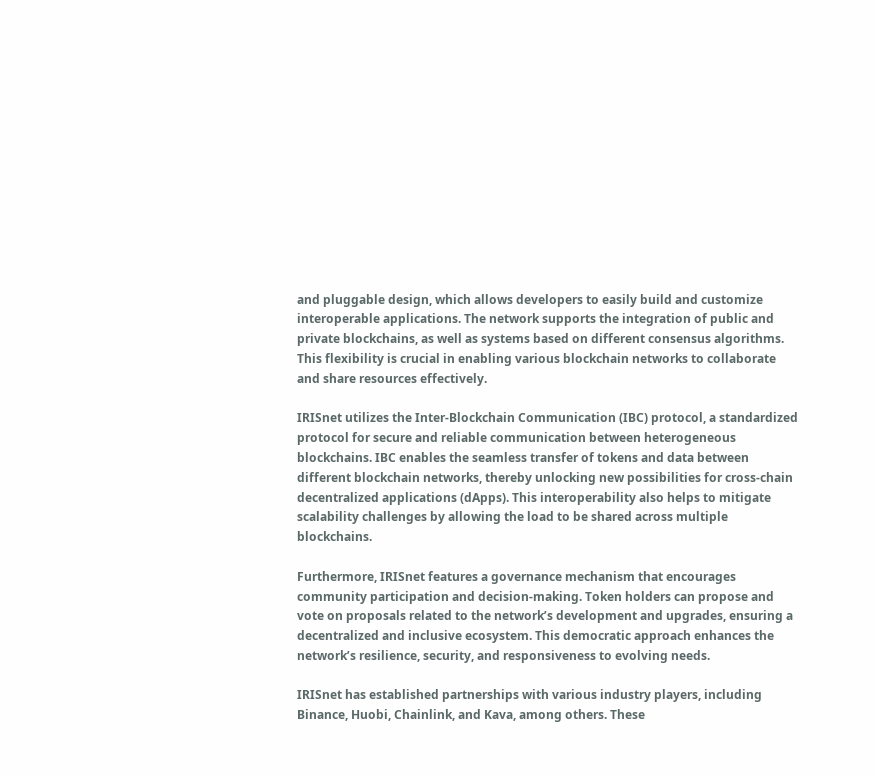and pluggable design, which allows developers to easily build and customize interoperable applications. The network supports the integration of public and private blockchains, as well as systems based on different consensus algorithms. This flexibility is crucial in enabling various blockchain networks to collaborate and share resources effectively.

IRISnet utilizes the Inter-Blockchain Communication (IBC) protocol, a standardized protocol for secure and reliable communication between heterogeneous blockchains. IBC enables the seamless transfer of tokens and data between different blockchain networks, thereby unlocking new possibilities for cross-chain decentralized applications (dApps). This interoperability also helps to mitigate scalability challenges by allowing the load to be shared across multiple blockchains.

Furthermore, IRISnet features a governance mechanism that encourages community participation and decision-making. Token holders can propose and vote on proposals related to the network’s development and upgrades, ensuring a decentralized and inclusive ecosystem. This democratic approach enhances the network’s resilience, security, and responsiveness to evolving needs.

IRISnet has established partnerships with various industry players, including Binance, Huobi, Chainlink, and Kava, among others. These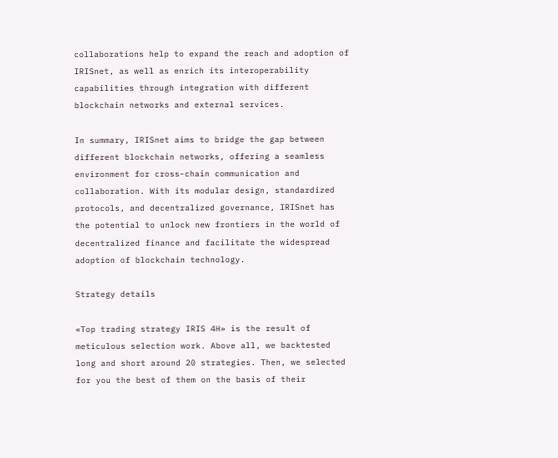collaborations help to expand the reach and adoption of IRISnet, as well as enrich its interoperability capabilities through integration with different blockchain networks and external services.

In summary, IRISnet aims to bridge the gap between different blockchain networks, offering a seamless environment for cross-chain communication and collaboration. With its modular design, standardized protocols, and decentralized governance, IRISnet has the potential to unlock new frontiers in the world of decentralized finance and facilitate the widespread adoption of blockchain technology.

Strategy details

«Top trading strategy IRIS 4H» is the result of meticulous selection work. Above all, we backtested long and short around 20 strategies. Then, we selected for you the best of them on the basis of their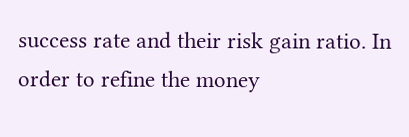success rate and their risk gain ratio. In order to refine the money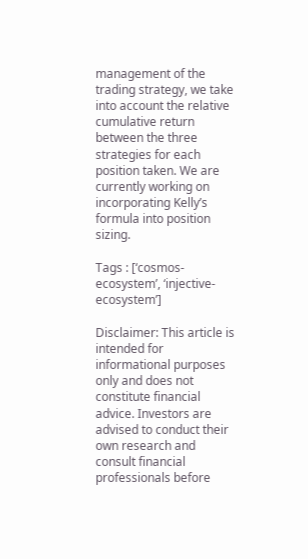management of the trading strategy, we take into account the relative cumulative return between the three strategies for each position taken. We are currently working on incorporating Kelly’s formula into position sizing.

Tags : [‘cosmos-ecosystem’, ‘injective-ecosystem’]

Disclaimer: This article is intended for informational purposes only and does not constitute financial advice. Investors are advised to conduct their own research and consult financial professionals before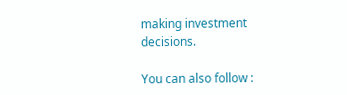making investment decisions.

You can also follow :